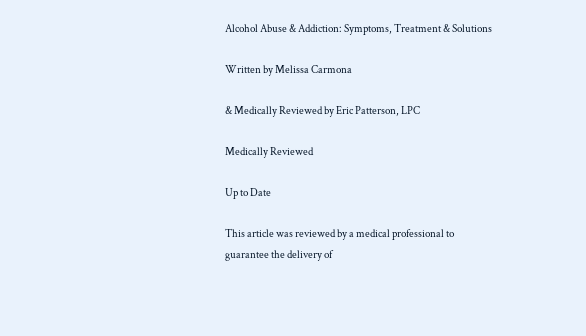Alcohol Abuse & Addiction: Symptoms, Treatment & Solutions

Written by Melissa Carmona

& Medically Reviewed by Eric Patterson, LPC

Medically Reviewed

Up to Date

This article was reviewed by a medical professional to guarantee the delivery of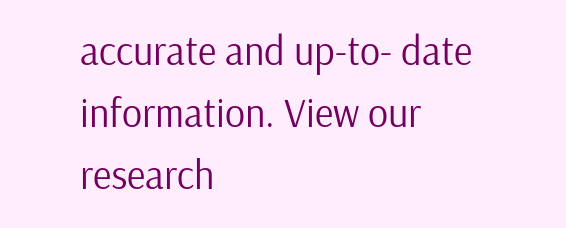accurate and up-to- date information. View our research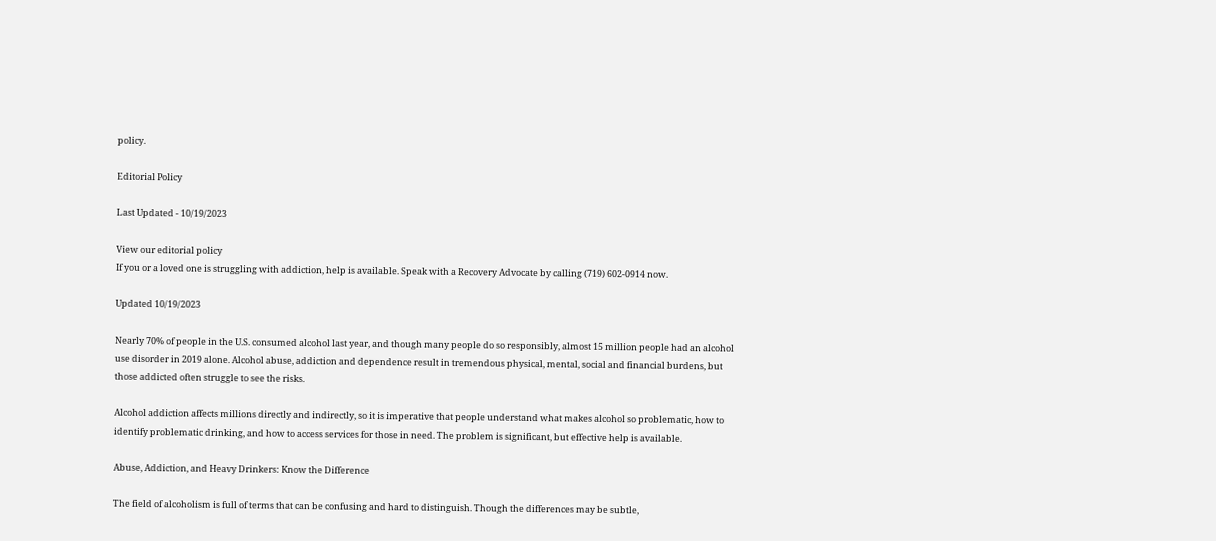policy.

Editorial Policy

Last Updated - 10/19/2023

View our editorial policy
If you or a loved one is struggling with addiction, help is available. Speak with a Recovery Advocate by calling (719) 602-0914 now.

Updated 10/19/2023

Nearly 70% of people in the U.S. consumed alcohol last year, and though many people do so responsibly, almost 15 million people had an alcohol use disorder in 2019 alone. Alcohol abuse, addiction and dependence result in tremendous physical, mental, social and financial burdens, but those addicted often struggle to see the risks.

Alcohol addiction affects millions directly and indirectly, so it is imperative that people understand what makes alcohol so problematic, how to identify problematic drinking, and how to access services for those in need. The problem is significant, but effective help is available.

Abuse, Addiction, and Heavy Drinkers: Know the Difference

The field of alcoholism is full of terms that can be confusing and hard to distinguish. Though the differences may be subtle,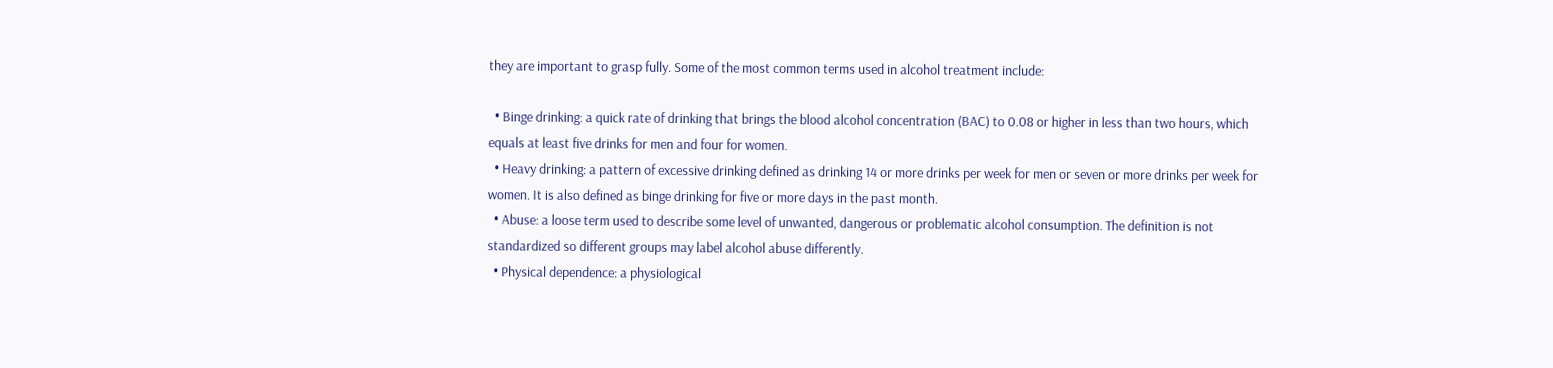they are important to grasp fully. Some of the most common terms used in alcohol treatment include:

  • Binge drinking: a quick rate of drinking that brings the blood alcohol concentration (BAC) to 0.08 or higher in less than two hours, which equals at least five drinks for men and four for women.
  • Heavy drinking: a pattern of excessive drinking defined as drinking 14 or more drinks per week for men or seven or more drinks per week for women. It is also defined as binge drinking for five or more days in the past month.
  • Abuse: a loose term used to describe some level of unwanted, dangerous or problematic alcohol consumption. The definition is not standardized so different groups may label alcohol abuse differently.
  • Physical dependence: a physiological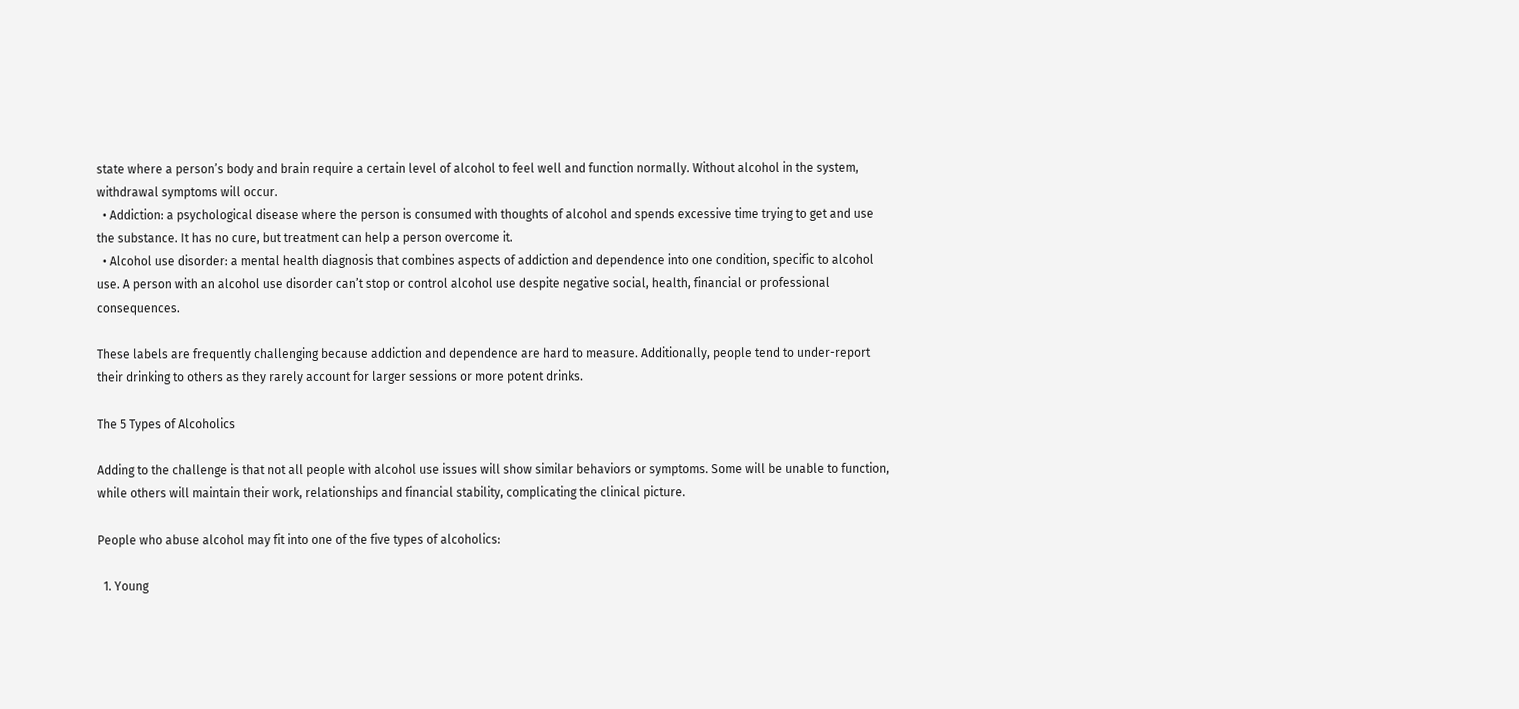state where a person’s body and brain require a certain level of alcohol to feel well and function normally. Without alcohol in the system, withdrawal symptoms will occur.
  • Addiction: a psychological disease where the person is consumed with thoughts of alcohol and spends excessive time trying to get and use the substance. It has no cure, but treatment can help a person overcome it.
  • Alcohol use disorder: a mental health diagnosis that combines aspects of addiction and dependence into one condition, specific to alcohol use. A person with an alcohol use disorder can’t stop or control alcohol use despite negative social, health, financial or professional consequences.

These labels are frequently challenging because addiction and dependence are hard to measure. Additionally, people tend to under-report their drinking to others as they rarely account for larger sessions or more potent drinks.

The 5 Types of Alcoholics

Adding to the challenge is that not all people with alcohol use issues will show similar behaviors or symptoms. Some will be unable to function, while others will maintain their work, relationships and financial stability, complicating the clinical picture.

People who abuse alcohol may fit into one of the five types of alcoholics:

  1. Young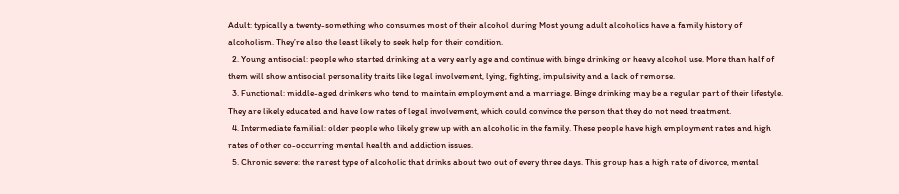Adult: typically a twenty-something who consumes most of their alcohol during Most young adult alcoholics have a family history of alcoholism. They’re also the least likely to seek help for their condition.
  2. Young antisocial: people who started drinking at a very early age and continue with binge drinking or heavy alcohol use. More than half of them will show antisocial personality traits like legal involvement, lying, fighting, impulsivity and a lack of remorse.
  3. Functional: middle-aged drinkers who tend to maintain employment and a marriage. Binge drinking may be a regular part of their lifestyle. They are likely educated and have low rates of legal involvement, which could convince the person that they do not need treatment.
  4. Intermediate familial: older people who likely grew up with an alcoholic in the family. These people have high employment rates and high rates of other co-occurring mental health and addiction issues.
  5. Chronic severe: the rarest type of alcoholic that drinks about two out of every three days. This group has a high rate of divorce, mental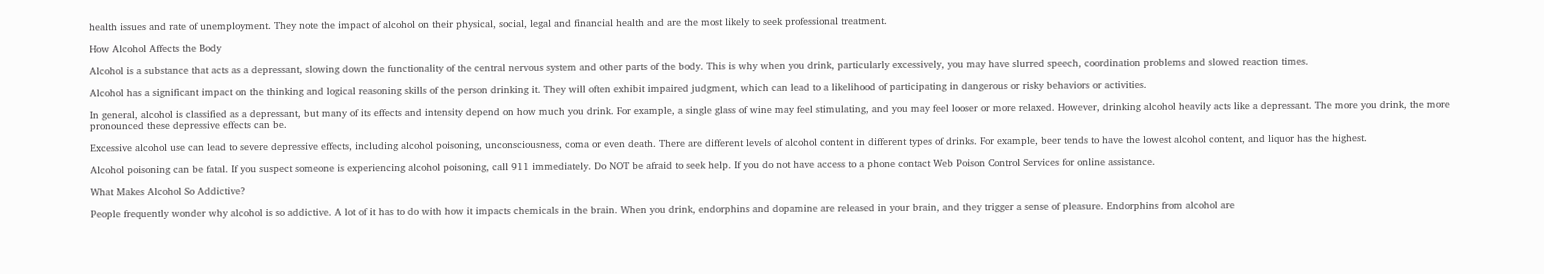health issues and rate of unemployment. They note the impact of alcohol on their physical, social, legal and financial health and are the most likely to seek professional treatment.

How Alcohol Affects the Body

Alcohol is a substance that acts as a depressant, slowing down the functionality of the central nervous system and other parts of the body. This is why when you drink, particularly excessively, you may have slurred speech, coordination problems and slowed reaction times.

Alcohol has a significant impact on the thinking and logical reasoning skills of the person drinking it. They will often exhibit impaired judgment, which can lead to a likelihood of participating in dangerous or risky behaviors or activities.

In general, alcohol is classified as a depressant, but many of its effects and intensity depend on how much you drink. For example, a single glass of wine may feel stimulating, and you may feel looser or more relaxed. However, drinking alcohol heavily acts like a depressant. The more you drink, the more pronounced these depressive effects can be.

Excessive alcohol use can lead to severe depressive effects, including alcohol poisoning, unconsciousness, coma or even death. There are different levels of alcohol content in different types of drinks. For example, beer tends to have the lowest alcohol content, and liquor has the highest.

Alcohol poisoning can be fatal. If you suspect someone is experiencing alcohol poisoning, call 911 immediately. Do NOT be afraid to seek help. If you do not have access to a phone contact Web Poison Control Services for online assistance.

What Makes Alcohol So Addictive?

People frequently wonder why alcohol is so addictive. A lot of it has to do with how it impacts chemicals in the brain. When you drink, endorphins and dopamine are released in your brain, and they trigger a sense of pleasure. Endorphins from alcohol are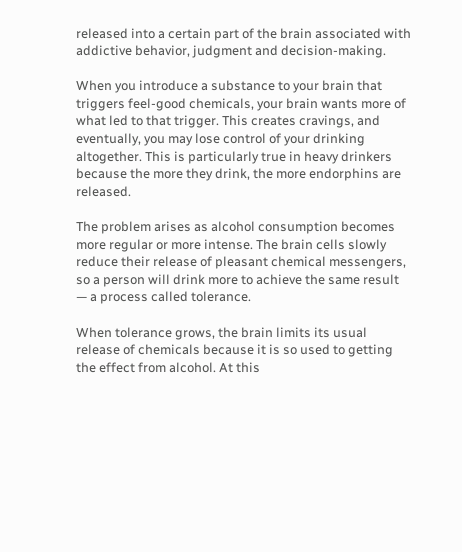released into a certain part of the brain associated with addictive behavior, judgment and decision-making.

When you introduce a substance to your brain that triggers feel-good chemicals, your brain wants more of what led to that trigger. This creates cravings, and eventually, you may lose control of your drinking altogether. This is particularly true in heavy drinkers because the more they drink, the more endorphins are released.

The problem arises as alcohol consumption becomes more regular or more intense. The brain cells slowly reduce their release of pleasant chemical messengers, so a person will drink more to achieve the same result — a process called tolerance.

When tolerance grows, the brain limits its usual release of chemicals because it is so used to getting the effect from alcohol. At this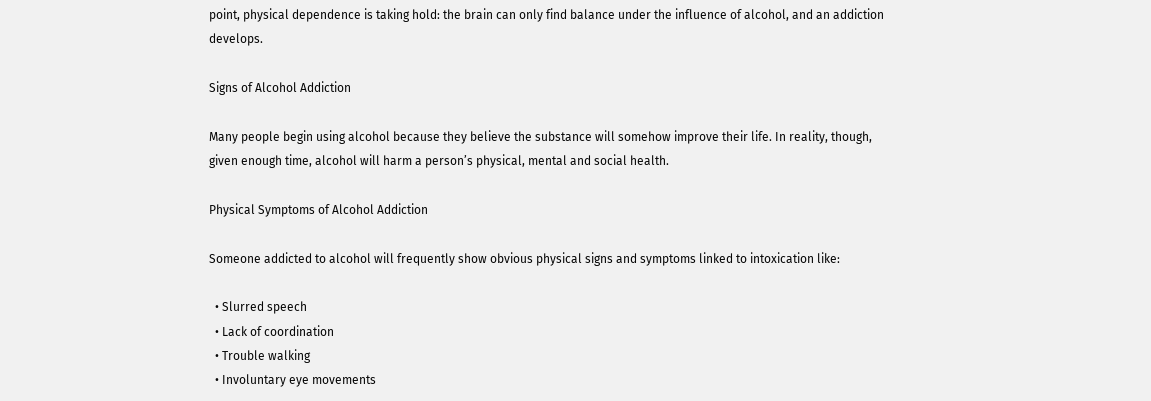point, physical dependence is taking hold: the brain can only find balance under the influence of alcohol, and an addiction develops.

Signs of Alcohol Addiction

Many people begin using alcohol because they believe the substance will somehow improve their life. In reality, though, given enough time, alcohol will harm a person’s physical, mental and social health.

Physical Symptoms of Alcohol Addiction

Someone addicted to alcohol will frequently show obvious physical signs and symptoms linked to intoxication like:

  • Slurred speech
  • Lack of coordination
  • Trouble walking
  • Involuntary eye movements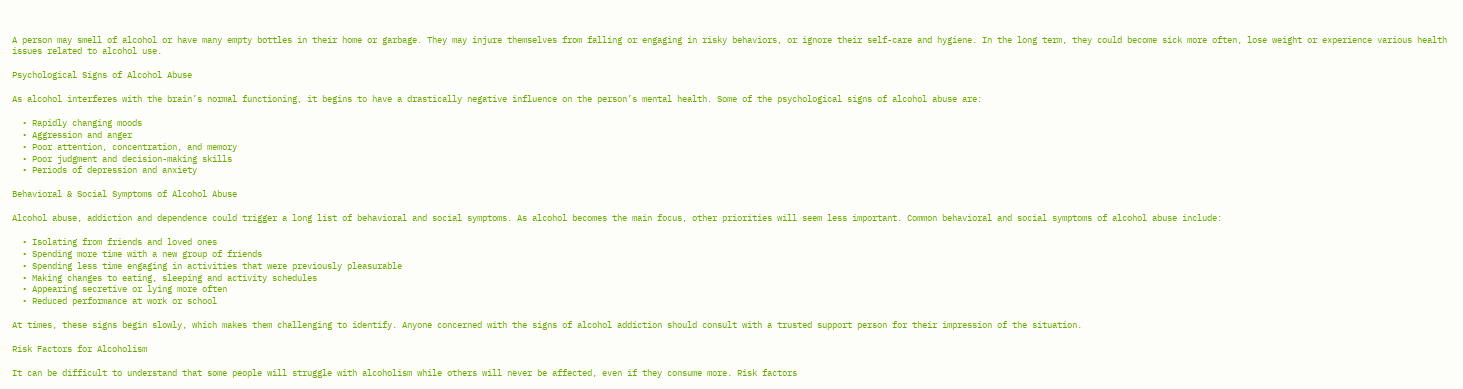A person may smell of alcohol or have many empty bottles in their home or garbage. They may injure themselves from falling or engaging in risky behaviors, or ignore their self-care and hygiene. In the long term, they could become sick more often, lose weight or experience various health issues related to alcohol use.

Psychological Signs of Alcohol Abuse

As alcohol interferes with the brain’s normal functioning, it begins to have a drastically negative influence on the person’s mental health. Some of the psychological signs of alcohol abuse are:

  • Rapidly changing moods
  • Aggression and anger
  • Poor attention, concentration, and memory
  • Poor judgment and decision-making skills
  • Periods of depression and anxiety

Behavioral & Social Symptoms of Alcohol Abuse

Alcohol abuse, addiction and dependence could trigger a long list of behavioral and social symptoms. As alcohol becomes the main focus, other priorities will seem less important. Common behavioral and social symptoms of alcohol abuse include:

  • Isolating from friends and loved ones
  • Spending more time with a new group of friends
  • Spending less time engaging in activities that were previously pleasurable
  • Making changes to eating, sleeping and activity schedules
  • Appearing secretive or lying more often
  • Reduced performance at work or school

At times, these signs begin slowly, which makes them challenging to identify. Anyone concerned with the signs of alcohol addiction should consult with a trusted support person for their impression of the situation.

Risk Factors for Alcoholism

It can be difficult to understand that some people will struggle with alcoholism while others will never be affected, even if they consume more. Risk factors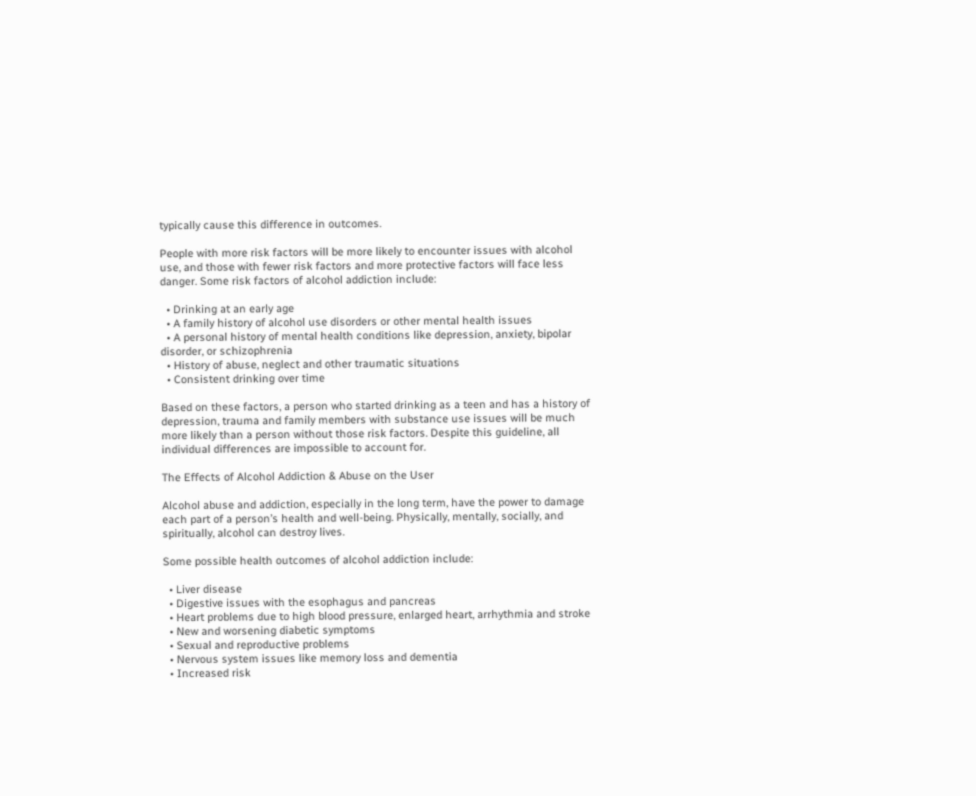typically cause this difference in outcomes.

People with more risk factors will be more likely to encounter issues with alcohol use, and those with fewer risk factors and more protective factors will face less danger. Some risk factors of alcohol addiction include:

  • Drinking at an early age
  • A family history of alcohol use disorders or other mental health issues
  • A personal history of mental health conditions like depression, anxiety, bipolar disorder, or schizophrenia
  • History of abuse, neglect and other traumatic situations
  • Consistent drinking over time

Based on these factors, a person who started drinking as a teen and has a history of depression, trauma and family members with substance use issues will be much more likely than a person without those risk factors. Despite this guideline, all individual differences are impossible to account for.

The Effects of Alcohol Addiction & Abuse on the User

Alcohol abuse and addiction, especially in the long term, have the power to damage each part of a person’s health and well-being. Physically, mentally, socially, and spiritually, alcohol can destroy lives.

Some possible health outcomes of alcohol addiction include:

  • Liver disease
  • Digestive issues with the esophagus and pancreas
  • Heart problems due to high blood pressure, enlarged heart, arrhythmia and stroke
  • New and worsening diabetic symptoms
  • Sexual and reproductive problems
  • Nervous system issues like memory loss and dementia
  • Increased risk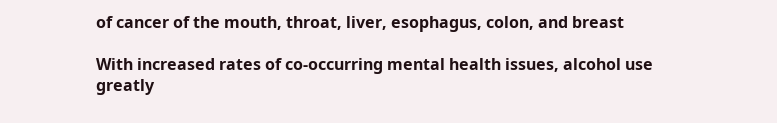of cancer of the mouth, throat, liver, esophagus, colon, and breast

With increased rates of co-occurring mental health issues, alcohol use greatly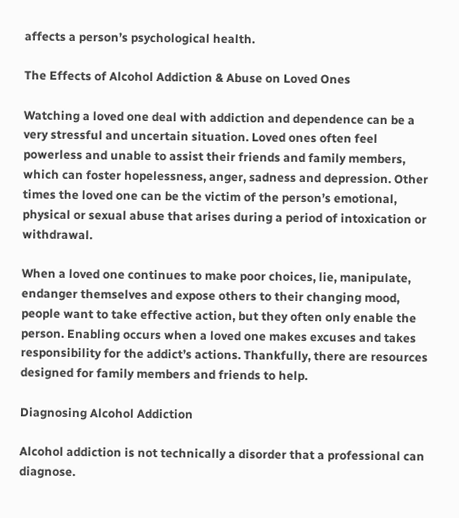affects a person’s psychological health.

The Effects of Alcohol Addiction & Abuse on Loved Ones

Watching a loved one deal with addiction and dependence can be a very stressful and uncertain situation. Loved ones often feel powerless and unable to assist their friends and family members, which can foster hopelessness, anger, sadness and depression. Other times the loved one can be the victim of the person’s emotional, physical or sexual abuse that arises during a period of intoxication or withdrawal.

When a loved one continues to make poor choices, lie, manipulate, endanger themselves and expose others to their changing mood, people want to take effective action, but they often only enable the person. Enabling occurs when a loved one makes excuses and takes responsibility for the addict’s actions. Thankfully, there are resources designed for family members and friends to help.

Diagnosing Alcohol Addiction

Alcohol addiction is not technically a disorder that a professional can diagnose.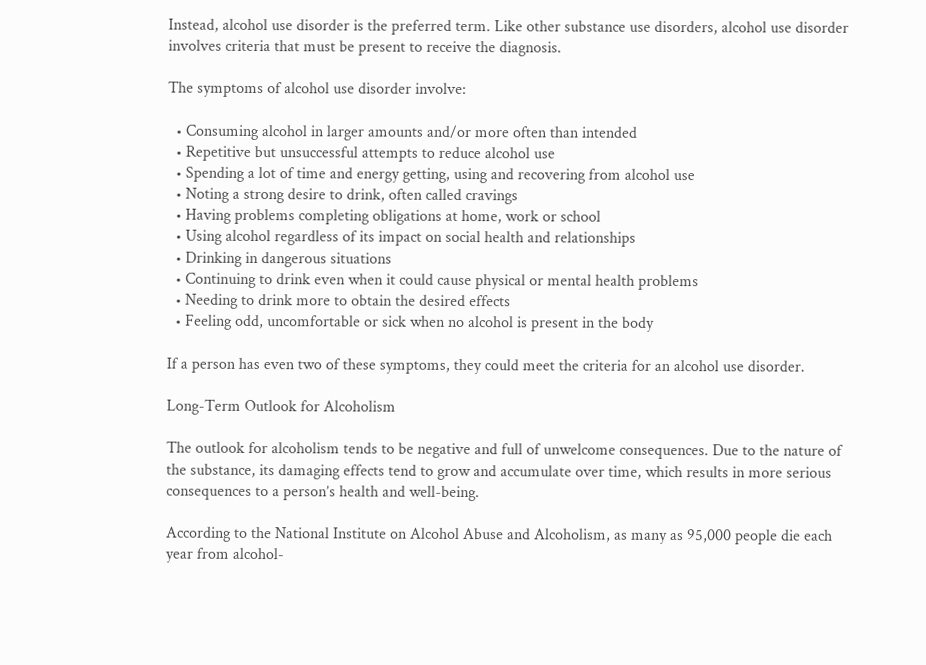Instead, alcohol use disorder is the preferred term. Like other substance use disorders, alcohol use disorder involves criteria that must be present to receive the diagnosis.

The symptoms of alcohol use disorder involve:

  • Consuming alcohol in larger amounts and/or more often than intended
  • Repetitive but unsuccessful attempts to reduce alcohol use
  • Spending a lot of time and energy getting, using and recovering from alcohol use
  • Noting a strong desire to drink, often called cravings
  • Having problems completing obligations at home, work or school
  • Using alcohol regardless of its impact on social health and relationships
  • Drinking in dangerous situations
  • Continuing to drink even when it could cause physical or mental health problems
  • Needing to drink more to obtain the desired effects
  • Feeling odd, uncomfortable or sick when no alcohol is present in the body

If a person has even two of these symptoms, they could meet the criteria for an alcohol use disorder.

Long-Term Outlook for Alcoholism

The outlook for alcoholism tends to be negative and full of unwelcome consequences. Due to the nature of the substance, its damaging effects tend to grow and accumulate over time, which results in more serious consequences to a person’s health and well-being.

According to the National Institute on Alcohol Abuse and Alcoholism, as many as 95,000 people die each year from alcohol-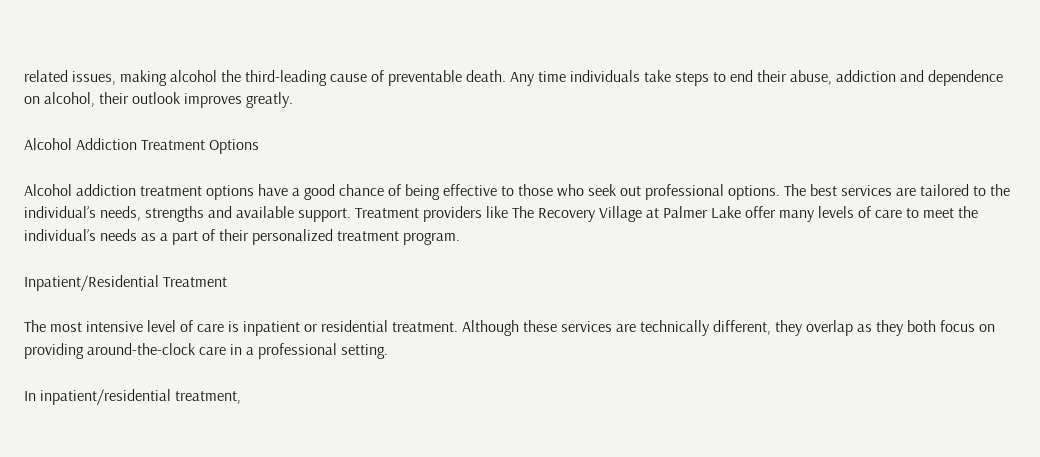related issues, making alcohol the third-leading cause of preventable death. Any time individuals take steps to end their abuse, addiction and dependence on alcohol, their outlook improves greatly.

Alcohol Addiction Treatment Options

Alcohol addiction treatment options have a good chance of being effective to those who seek out professional options. The best services are tailored to the individual’s needs, strengths and available support. Treatment providers like The Recovery Village at Palmer Lake offer many levels of care to meet the individual’s needs as a part of their personalized treatment program.

Inpatient/Residential Treatment

The most intensive level of care is inpatient or residential treatment. Although these services are technically different, they overlap as they both focus on providing around-the-clock care in a professional setting.

In inpatient/residential treatment,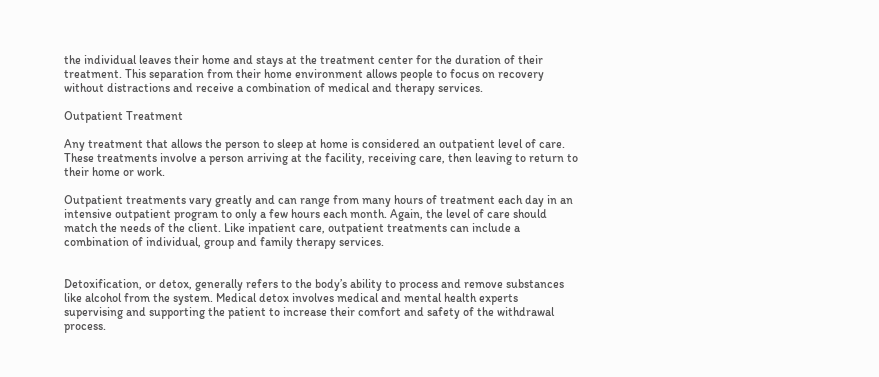the individual leaves their home and stays at the treatment center for the duration of their treatment. This separation from their home environment allows people to focus on recovery without distractions and receive a combination of medical and therapy services.

Outpatient Treatment

Any treatment that allows the person to sleep at home is considered an outpatient level of care. These treatments involve a person arriving at the facility, receiving care, then leaving to return to their home or work.

Outpatient treatments vary greatly and can range from many hours of treatment each day in an intensive outpatient program to only a few hours each month. Again, the level of care should match the needs of the client. Like inpatient care, outpatient treatments can include a combination of individual, group and family therapy services.


Detoxification, or detox, generally refers to the body’s ability to process and remove substances like alcohol from the system. Medical detox involves medical and mental health experts supervising and supporting the patient to increase their comfort and safety of the withdrawal process.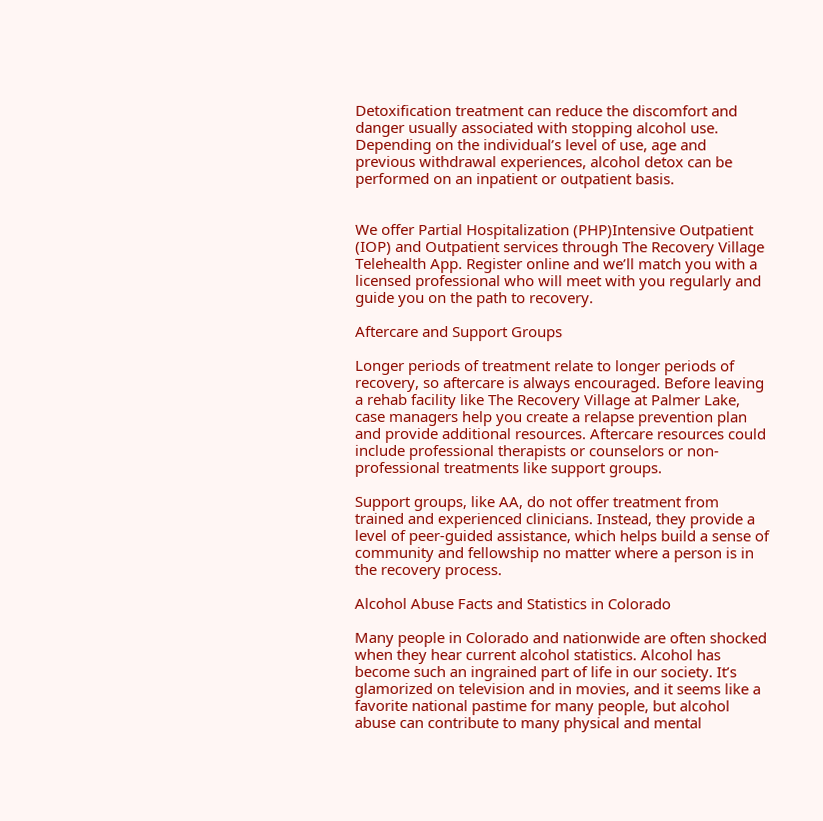Detoxification treatment can reduce the discomfort and danger usually associated with stopping alcohol use. Depending on the individual’s level of use, age and previous withdrawal experiences, alcohol detox can be performed on an inpatient or outpatient basis.


We offer Partial Hospitalization (PHP)Intensive Outpatient (IOP) and Outpatient services through The Recovery Village Telehealth App. Register online and we’ll match you with a licensed professional who will meet with you regularly and guide you on the path to recovery.

Aftercare and Support Groups

Longer periods of treatment relate to longer periods of recovery, so aftercare is always encouraged. Before leaving a rehab facility like The Recovery Village at Palmer Lake, case managers help you create a relapse prevention plan and provide additional resources. Aftercare resources could include professional therapists or counselors or non-professional treatments like support groups.

Support groups, like AA, do not offer treatment from trained and experienced clinicians. Instead, they provide a level of peer-guided assistance, which helps build a sense of community and fellowship no matter where a person is in the recovery process.

Alcohol Abuse Facts and Statistics in Colorado

Many people in Colorado and nationwide are often shocked when they hear current alcohol statistics. Alcohol has become such an ingrained part of life in our society. It’s glamorized on television and in movies, and it seems like a favorite national pastime for many people, but alcohol abuse can contribute to many physical and mental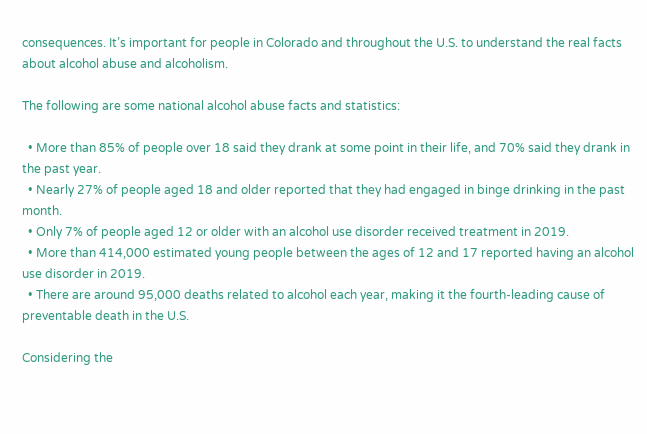consequences. It’s important for people in Colorado and throughout the U.S. to understand the real facts about alcohol abuse and alcoholism.

The following are some national alcohol abuse facts and statistics:

  • More than 85% of people over 18 said they drank at some point in their life, and 70% said they drank in the past year.
  • Nearly 27% of people aged 18 and older reported that they had engaged in binge drinking in the past month.
  • Only 7% of people aged 12 or older with an alcohol use disorder received treatment in 2019.
  • More than 414,000 estimated young people between the ages of 12 and 17 reported having an alcohol use disorder in 2019.
  • There are around 95,000 deaths related to alcohol each year, making it the fourth-leading cause of preventable death in the U.S.

Considering the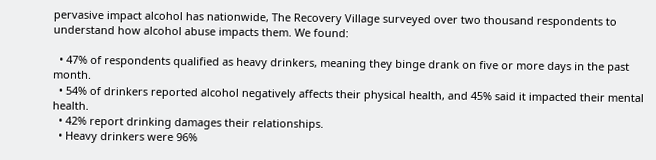pervasive impact alcohol has nationwide, The Recovery Village surveyed over two thousand respondents to understand how alcohol abuse impacts them. We found:

  • 47% of respondents qualified as heavy drinkers, meaning they binge drank on five or more days in the past month.
  • 54% of drinkers reported alcohol negatively affects their physical health, and 45% said it impacted their mental health.
  • 42% report drinking damages their relationships.
  • Heavy drinkers were 96%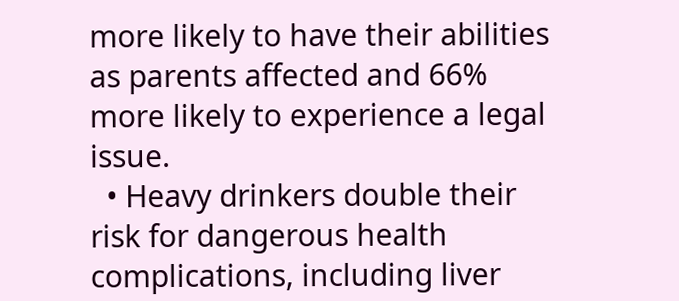more likely to have their abilities as parents affected and 66% more likely to experience a legal issue.
  • Heavy drinkers double their risk for dangerous health complications, including liver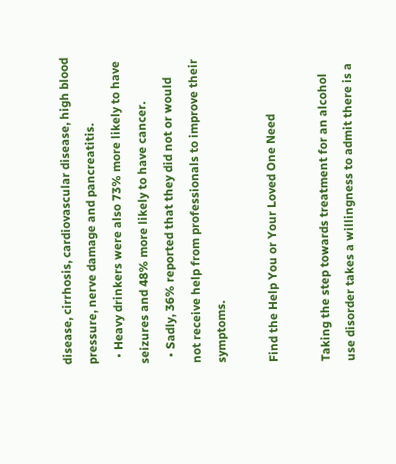disease, cirrhosis, cardiovascular disease, high blood pressure, nerve damage and pancreatitis.
  • Heavy drinkers were also 73% more likely to have seizures and 48% more likely to have cancer.
  • Sadly, 36% reported that they did not or would not receive help from professionals to improve their symptoms.

Find the Help You or Your Loved One Need

Taking the step towards treatment for an alcohol use disorder takes a willingness to admit there is a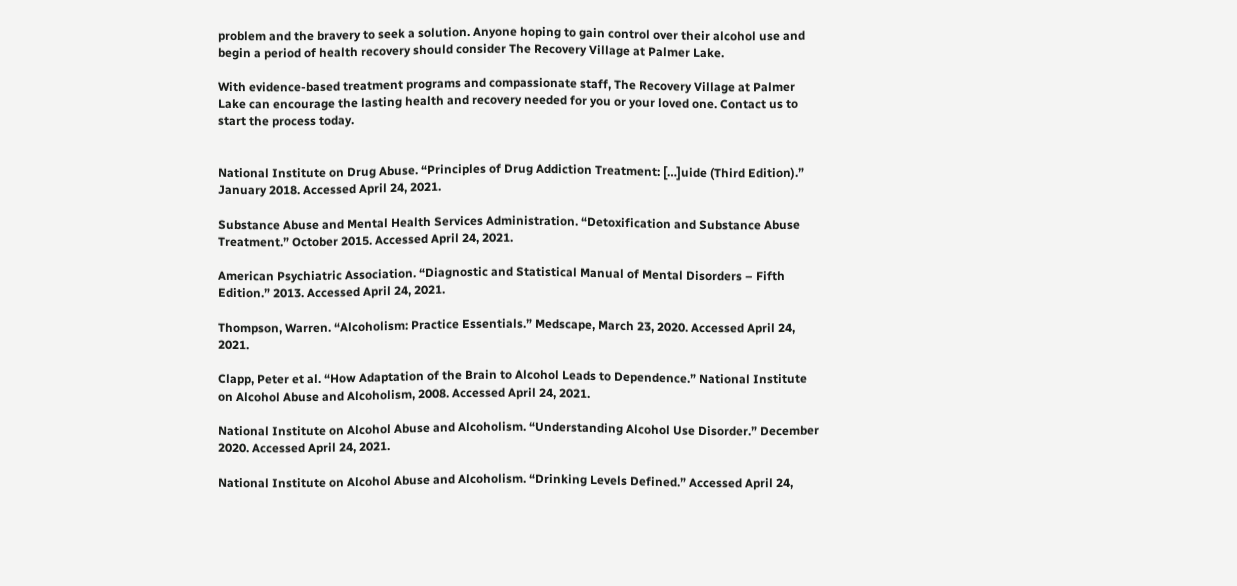problem and the bravery to seek a solution. Anyone hoping to gain control over their alcohol use and begin a period of health recovery should consider The Recovery Village at Palmer Lake.

With evidence-based treatment programs and compassionate staff, The Recovery Village at Palmer Lake can encourage the lasting health and recovery needed for you or your loved one. Contact us to start the process today.


National Institute on Drug Abuse. “Principles of Drug Addiction Treatment: […]uide (Third Edition).” January 2018. Accessed April 24, 2021.

Substance Abuse and Mental Health Services Administration. “Detoxification and Substance Abuse Treatment.” October 2015. Accessed April 24, 2021.

American Psychiatric Association. “Diagnostic and Statistical Manual of Mental Disorders – Fifth Edition.” 2013. Accessed April 24, 2021.

Thompson, Warren. “Alcoholism: Practice Essentials.” Medscape, March 23, 2020. Accessed April 24, 2021.

Clapp, Peter et al. “How Adaptation of the Brain to Alcohol Leads to Dependence.” National Institute on Alcohol Abuse and Alcoholism, 2008. Accessed April 24, 2021.

National Institute on Alcohol Abuse and Alcoholism. “Understanding Alcohol Use Disorder.” December 2020. Accessed April 24, 2021.

National Institute on Alcohol Abuse and Alcoholism. “Drinking Levels Defined.” Accessed April 24,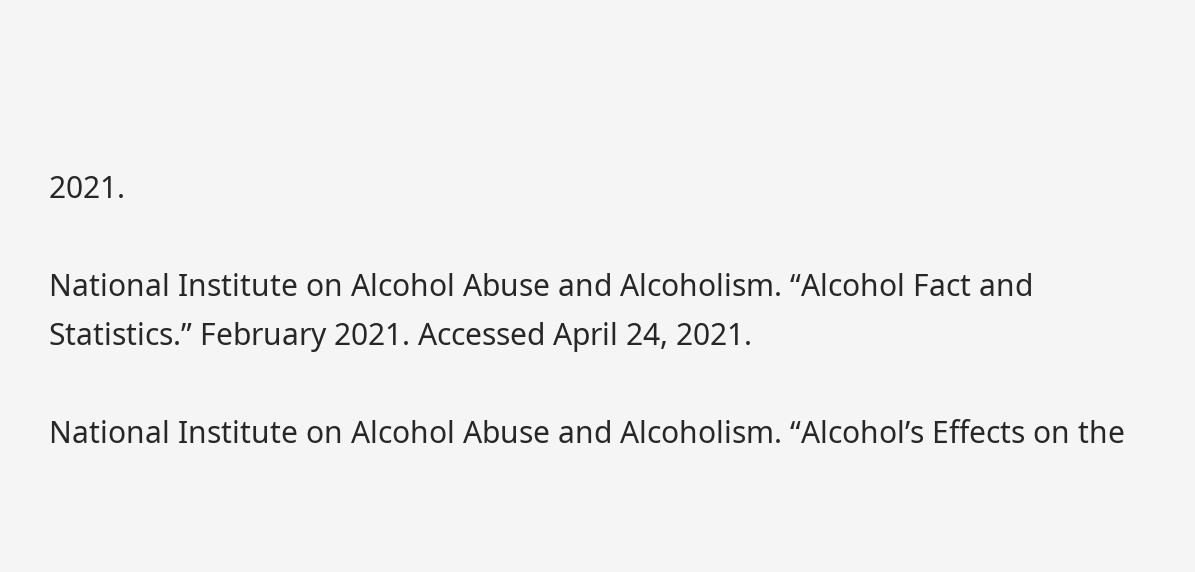2021.

National Institute on Alcohol Abuse and Alcoholism. “Alcohol Fact and Statistics.” February 2021. Accessed April 24, 2021.

National Institute on Alcohol Abuse and Alcoholism. “Alcohol’s Effects on the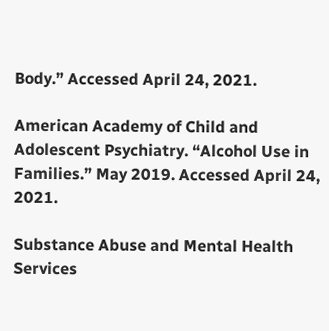Body.” Accessed April 24, 2021.

American Academy of Child and Adolescent Psychiatry. “Alcohol Use in Families.” May 2019. Accessed April 24, 2021.

Substance Abuse and Mental Health Services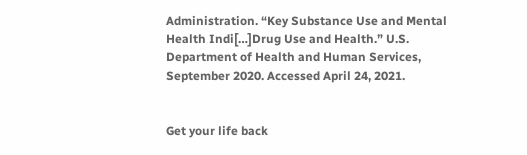Administration. “Key Substance Use and Mental Health Indi[…]Drug Use and Health.” U.S. Department of Health and Human Services, September 2020. Accessed April 24, 2021.


Get your life back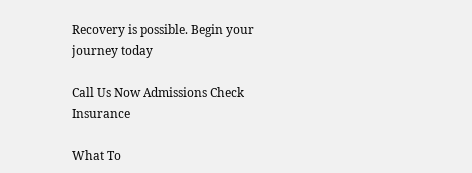Recovery is possible. Begin your journey today

Call Us Now Admissions Check Insurance

What To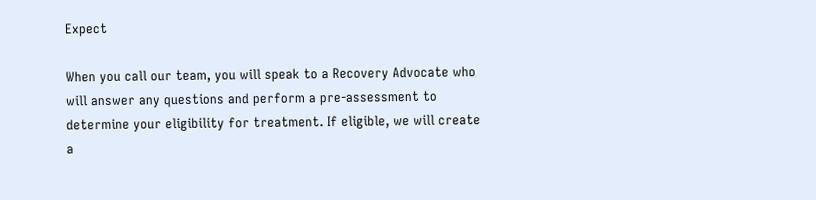Expect

When you call our team, you will speak to a Recovery Advocate who will answer any questions and perform a pre-assessment to determine your eligibility for treatment. If eligible, we will create a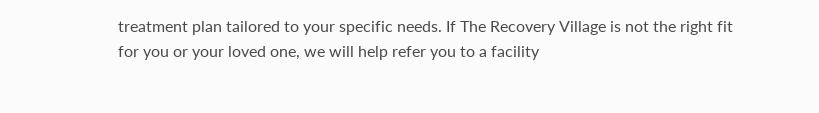treatment plan tailored to your specific needs. If The Recovery Village is not the right fit for you or your loved one, we will help refer you to a facility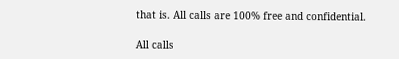that is. All calls are 100% free and confidential.

All calls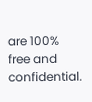are 100% free and confidential.